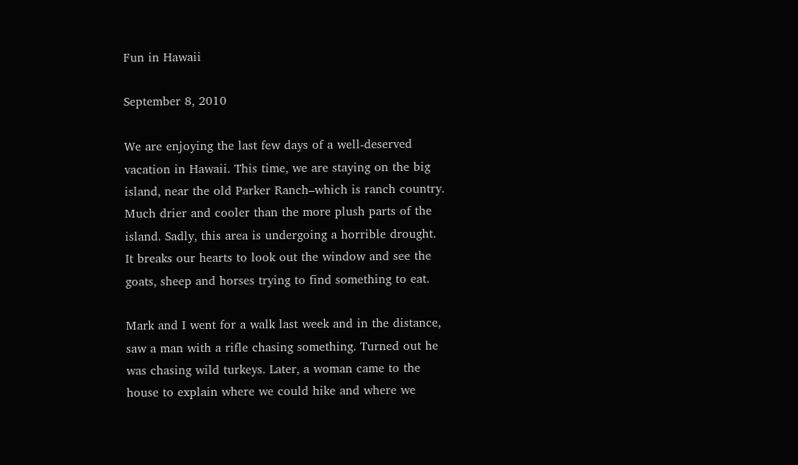Fun in Hawaii

September 8, 2010

We are enjoying the last few days of a well-deserved vacation in Hawaii. This time, we are staying on the big island, near the old Parker Ranch–which is ranch country. Much drier and cooler than the more plush parts of the island. Sadly, this area is undergoing a horrible drought. It breaks our hearts to look out the window and see the goats, sheep and horses trying to find something to eat.

Mark and I went for a walk last week and in the distance, saw a man with a rifle chasing something. Turned out he was chasing wild turkeys. Later, a woman came to the house to explain where we could hike and where we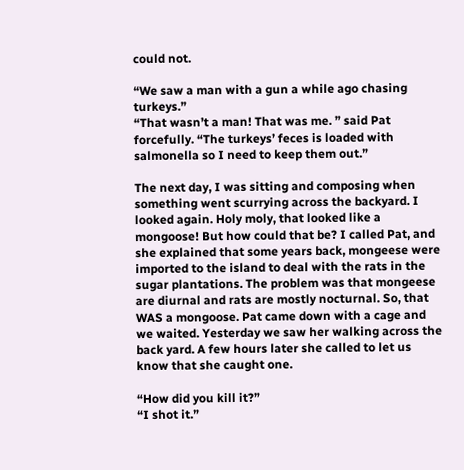could not.

“We saw a man with a gun a while ago chasing turkeys.”
“That wasn’t a man! That was me. ” said Pat forcefully. “The turkeys’ feces is loaded with salmonella so I need to keep them out.”

The next day, I was sitting and composing when something went scurrying across the backyard. I looked again. Holy moly, that looked like a mongoose! But how could that be? I called Pat, and she explained that some years back, mongeese were imported to the island to deal with the rats in the sugar plantations. The problem was that mongeese are diurnal and rats are mostly nocturnal. So, that WAS a mongoose. Pat came down with a cage and we waited. Yesterday we saw her walking across the back yard. A few hours later she called to let us know that she caught one.

“How did you kill it?”
“I shot it.”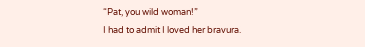“Pat, you wild woman!”
I had to admit I loved her bravura.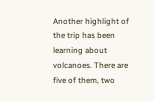Another highlight of the trip has been learning about volcanoes. There are five of them, two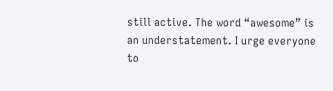still active. The word “awesome” is an understatement. I urge everyone to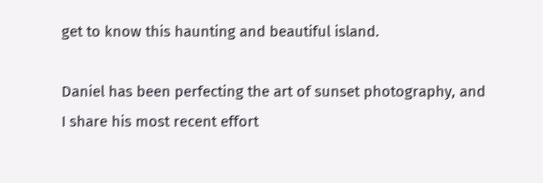get to know this haunting and beautiful island.

Daniel has been perfecting the art of sunset photography, and I share his most recent effort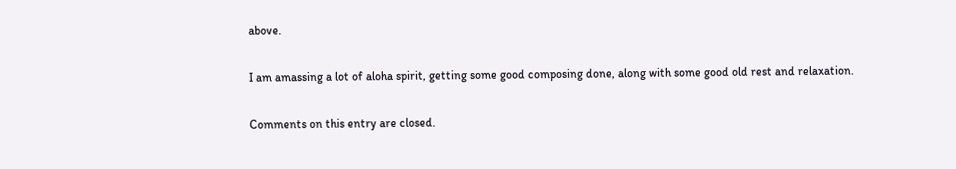above.

I am amassing a lot of aloha spirit, getting some good composing done, along with some good old rest and relaxation.

Comments on this entry are closed.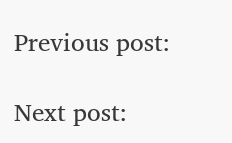Previous post:

Next post: